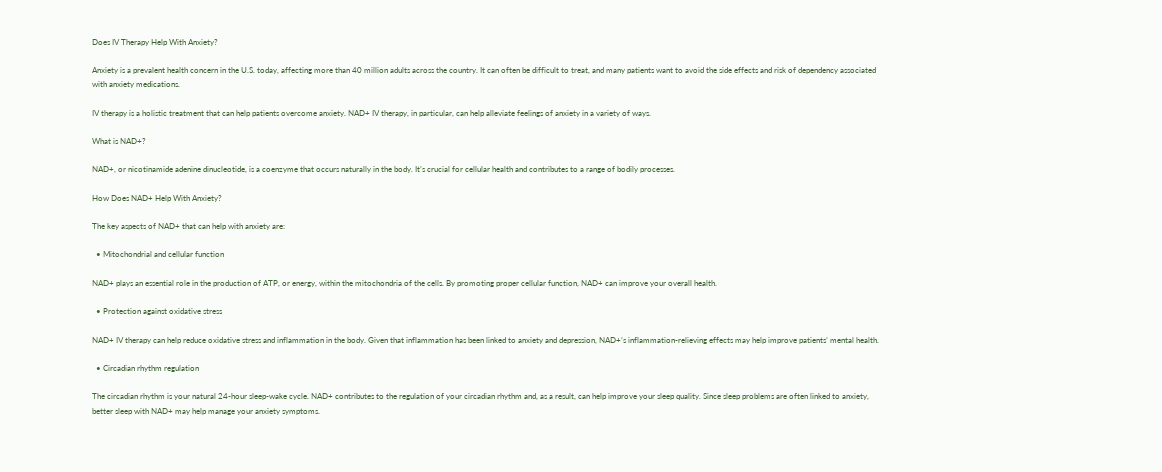Does IV Therapy Help With Anxiety?

Anxiety is a prevalent health concern in the U.S. today, affecting more than 40 million adults across the country. It can often be difficult to treat, and many patients want to avoid the side effects and risk of dependency associated with anxiety medications.

IV therapy is a holistic treatment that can help patients overcome anxiety. NAD+ IV therapy, in particular, can help alleviate feelings of anxiety in a variety of ways.

What is NAD+?

NAD+, or nicotinamide adenine dinucleotide, is a coenzyme that occurs naturally in the body. It’s crucial for cellular health and contributes to a range of bodily processes.

How Does NAD+ Help With Anxiety?

The key aspects of NAD+ that can help with anxiety are:

  • Mitochondrial and cellular function

NAD+ plays an essential role in the production of ATP, or energy, within the mitochondria of the cells. By promoting proper cellular function, NAD+ can improve your overall health.

  • Protection against oxidative stress

NAD+ IV therapy can help reduce oxidative stress and inflammation in the body. Given that inflammation has been linked to anxiety and depression, NAD+’s inflammation-relieving effects may help improve patients’ mental health.

  • Circadian rhythm regulation

The circadian rhythm is your natural 24-hour sleep-wake cycle. NAD+ contributes to the regulation of your circadian rhythm and, as a result, can help improve your sleep quality. Since sleep problems are often linked to anxiety, better sleep with NAD+ may help manage your anxiety symptoms.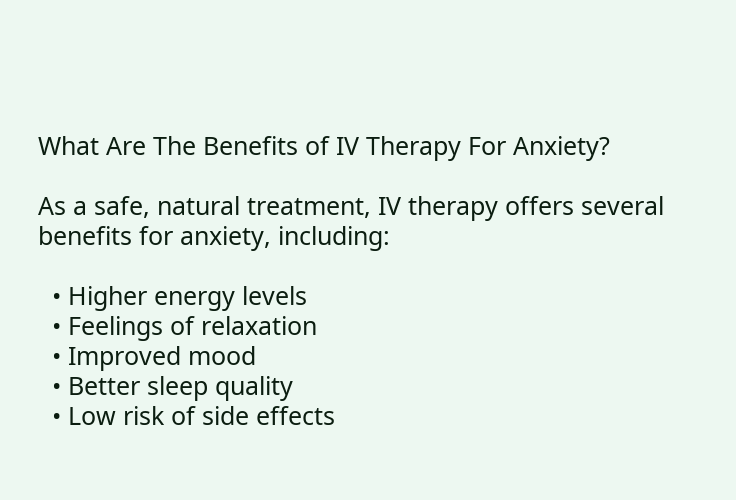What Are The Benefits of IV Therapy For Anxiety?

As a safe, natural treatment, IV therapy offers several benefits for anxiety, including:

  • Higher energy levels
  • Feelings of relaxation
  • Improved mood
  • Better sleep quality
  • Low risk of side effects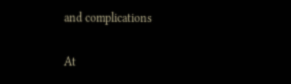and complications

At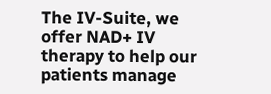The IV-Suite, we offer NAD+ IV therapy to help our patients manage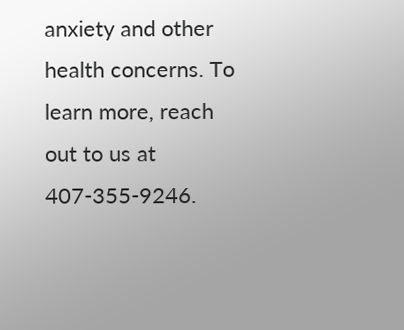anxiety and other health concerns. To learn more, reach out to us at 407-355-9246.